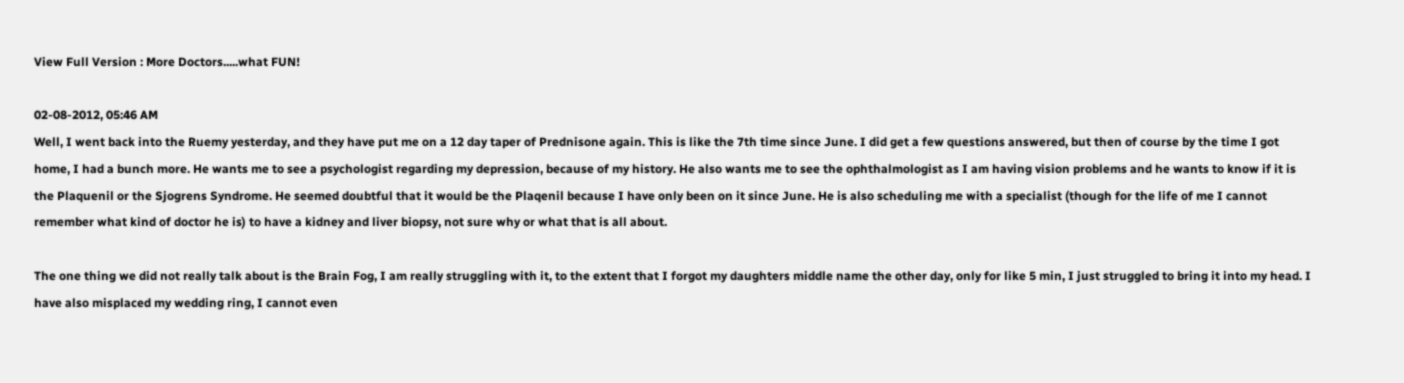View Full Version : More Doctors.....what FUN!

02-08-2012, 05:46 AM
Well, I went back into the Ruemy yesterday, and they have put me on a 12 day taper of Prednisone again. This is like the 7th time since June. I did get a few questions answered, but then of course by the time I got home, I had a bunch more. He wants me to see a psychologist regarding my depression, because of my history. He also wants me to see the ophthalmologist as I am having vision problems and he wants to know if it is the Plaquenil or the Sjogrens Syndrome. He seemed doubtful that it would be the Plaqenil because I have only been on it since June. He is also scheduling me with a specialist (though for the life of me I cannot remember what kind of doctor he is) to have a kidney and liver biopsy, not sure why or what that is all about.

The one thing we did not really talk about is the Brain Fog, I am really struggling with it, to the extent that I forgot my daughters middle name the other day, only for like 5 min, I just struggled to bring it into my head. I have also misplaced my wedding ring, I cannot even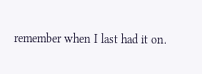remember when I last had it on.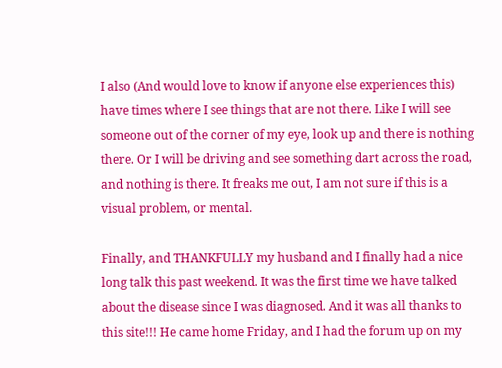I also (And would love to know if anyone else experiences this) have times where I see things that are not there. Like I will see someone out of the corner of my eye, look up and there is nothing there. Or I will be driving and see something dart across the road, and nothing is there. It freaks me out, I am not sure if this is a visual problem, or mental.

Finally, and THANKFULLY my husband and I finally had a nice long talk this past weekend. It was the first time we have talked about the disease since I was diagnosed. And it was all thanks to this site!!! He came home Friday, and I had the forum up on my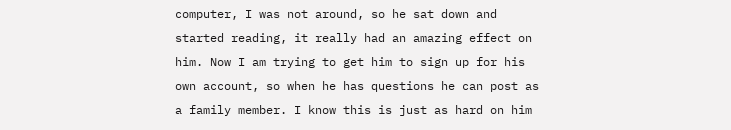computer, I was not around, so he sat down and started reading, it really had an amazing effect on him. Now I am trying to get him to sign up for his own account, so when he has questions he can post as a family member. I know this is just as hard on him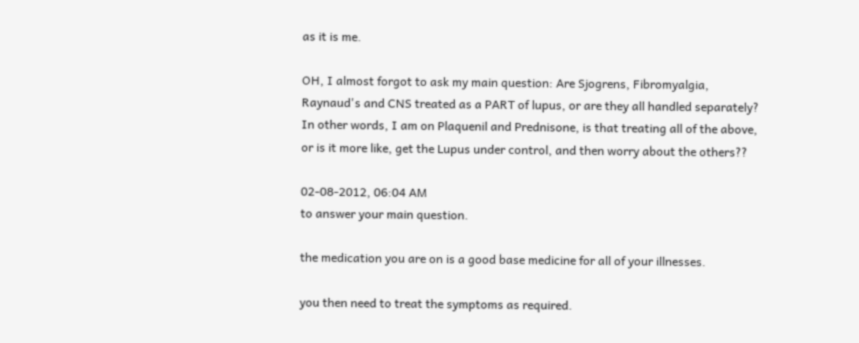as it is me.

OH, I almost forgot to ask my main question: Are Sjogrens, Fibromyalgia, Raynaud's and CNS treated as a PART of lupus, or are they all handled separately? In other words, I am on Plaquenil and Prednisone, is that treating all of the above, or is it more like, get the Lupus under control, and then worry about the others??

02-08-2012, 06:04 AM
to answer your main question.

the medication you are on is a good base medicine for all of your illnesses.

you then need to treat the symptoms as required.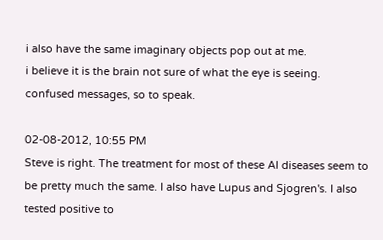i also have the same imaginary objects pop out at me.
i believe it is the brain not sure of what the eye is seeing.
confused messages, so to speak.

02-08-2012, 10:55 PM
Steve is right. The treatment for most of these AI diseases seem to be pretty much the same. I also have Lupus and Sjogren's. I also tested positive to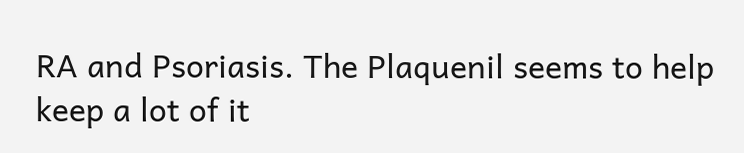RA and Psoriasis. The Plaquenil seems to help keep a lot of it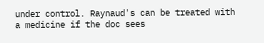under control. Raynaud's can be treated with a medicine if the doc sees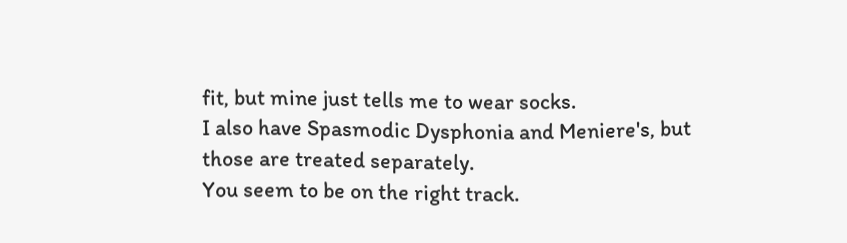fit, but mine just tells me to wear socks.
I also have Spasmodic Dysphonia and Meniere's, but those are treated separately.
You seem to be on the right track.